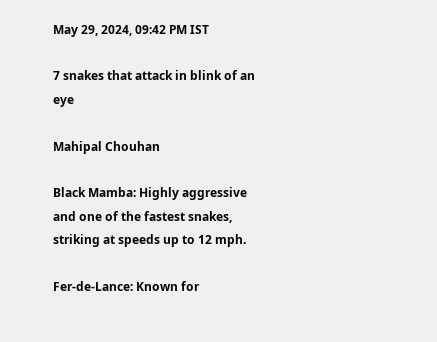May 29, 2024, 09:42 PM IST

7 snakes that attack in blink of an eye

Mahipal Chouhan

Black Mamba: Highly aggressive and one of the fastest snakes, striking at speeds up to 12 mph.

Fer-de-Lance: Known for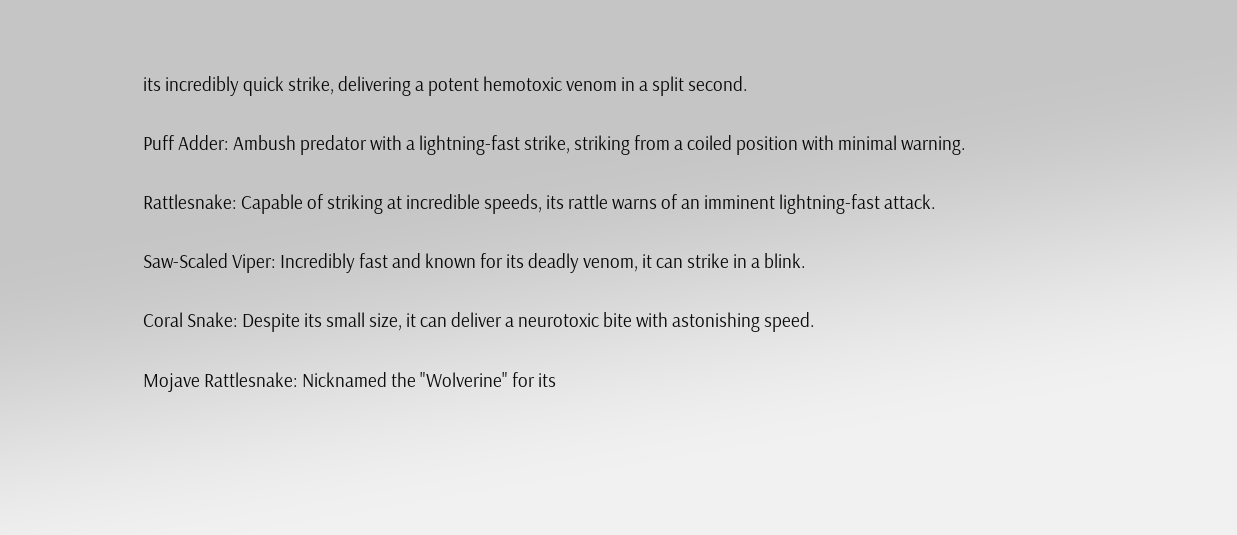its incredibly quick strike, delivering a potent hemotoxic venom in a split second.

Puff Adder: Ambush predator with a lightning-fast strike, striking from a coiled position with minimal warning.

Rattlesnake: Capable of striking at incredible speeds, its rattle warns of an imminent lightning-fast attack.

Saw-Scaled Viper: Incredibly fast and known for its deadly venom, it can strike in a blink.

Coral Snake: Despite its small size, it can deliver a neurotoxic bite with astonishing speed.

Mojave Rattlesnake: Nicknamed the "Wolverine" for its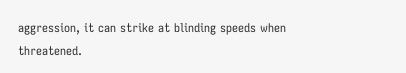aggression, it can strike at blinding speeds when threatened.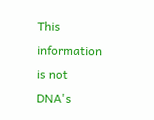This information is not DNA's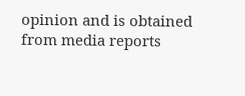opinion and is obtained from media reports